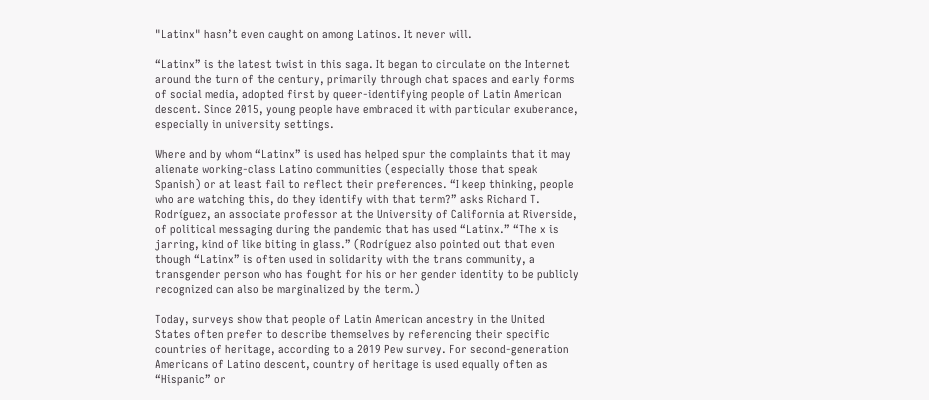"Latinx" hasn’t even caught on among Latinos. It never will.

“Latinx” is the latest twist in this saga. It began to circulate on the Internet around the turn of the century, primarily through chat spaces and early forms of social media, adopted first by queer-identifying people of Latin American descent. Since 2015, young people have embraced it with particular exuberance, especially in university settings.

Where and by whom “Latinx” is used has helped spur the complaints that it may alienate working-class Latino communities (especially those that speak Spanish) or at least fail to reflect their preferences. “I keep thinking, people who are watching this, do they identify with that term?” asks Richard T. Rodríguez, an associate professor at the University of California at Riverside, of political messaging during the pandemic that has used “Latinx.” “The x is jarring, kind of like biting in glass.” (Rodríguez also pointed out that even though “Latinx” is often used in solidarity with the trans community, a transgender person who has fought for his or her gender identity to be publicly recognized can also be marginalized by the term.)

Today, surveys show that people of Latin American ancestry in the United States often prefer to describe themselves by referencing their specific countries of heritage, according to a 2019 Pew survey. For second-generation Americans of Latino descent, country of heritage is used equally often as “Hispanic” or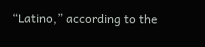“Latino,” according to the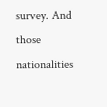survey. And those nationalities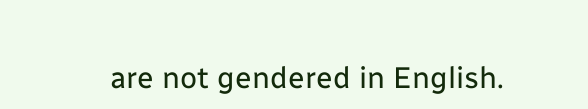are not gendered in English.